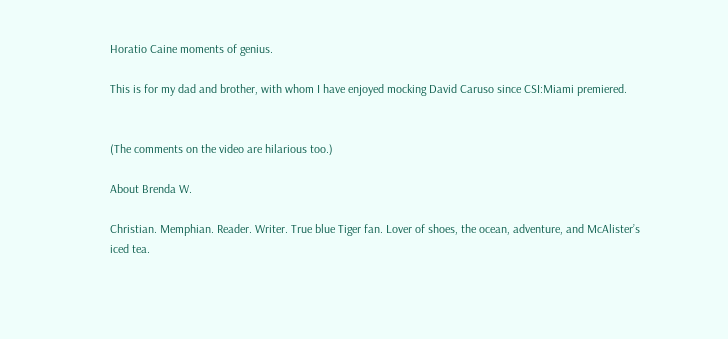Horatio Caine moments of genius.

This is for my dad and brother, with whom I have enjoyed mocking David Caruso since CSI:Miami premiered.


(The comments on the video are hilarious too.)

About Brenda W.

Christian. Memphian. Reader. Writer. True blue Tiger fan. Lover of shoes, the ocean, adventure, and McAlister’s iced tea.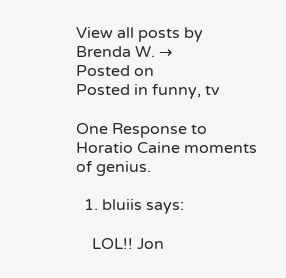View all posts by Brenda W. →
Posted on
Posted in funny, tv

One Response to Horatio Caine moments of genius.

  1. bluiis says:

    LOL!! Jon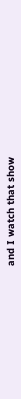and I watch that show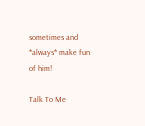sometimes and *always* make fun of him!

Talk To Me